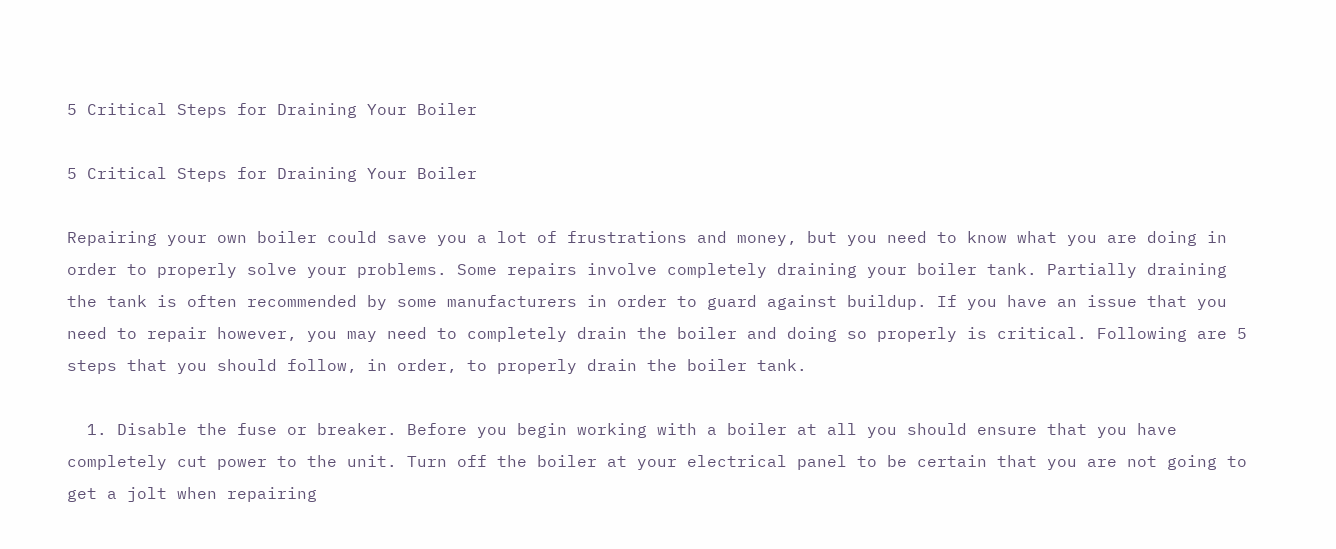5 Critical Steps for Draining Your Boiler

5 Critical Steps for Draining Your Boiler

Repairing your own boiler could save you a lot of frustrations and money, but you need to know what you are doing in order to properly solve your problems. Some repairs involve completely draining your boiler tank. Partially draining the tank is often recommended by some manufacturers in order to guard against buildup. If you have an issue that you need to repair however, you may need to completely drain the boiler and doing so properly is critical. Following are 5 steps that you should follow, in order, to properly drain the boiler tank.

  1. Disable the fuse or breaker. Before you begin working with a boiler at all you should ensure that you have completely cut power to the unit. Turn off the boiler at your electrical panel to be certain that you are not going to get a jolt when repairing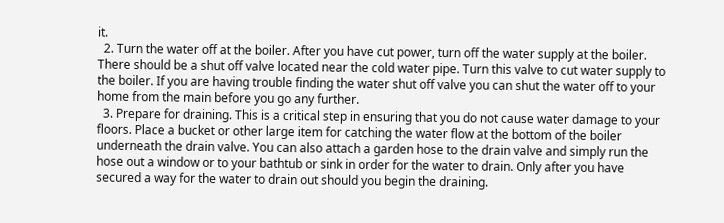it.
  2. Turn the water off at the boiler. After you have cut power, turn off the water supply at the boiler. There should be a shut off valve located near the cold water pipe. Turn this valve to cut water supply to the boiler. If you are having trouble finding the water shut off valve you can shut the water off to your home from the main before you go any further.
  3. Prepare for draining. This is a critical step in ensuring that you do not cause water damage to your floors. Place a bucket or other large item for catching the water flow at the bottom of the boiler underneath the drain valve. You can also attach a garden hose to the drain valve and simply run the hose out a window or to your bathtub or sink in order for the water to drain. Only after you have secured a way for the water to drain out should you begin the draining.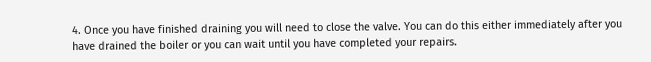4. Once you have finished draining you will need to close the valve. You can do this either immediately after you have drained the boiler or you can wait until you have completed your repairs.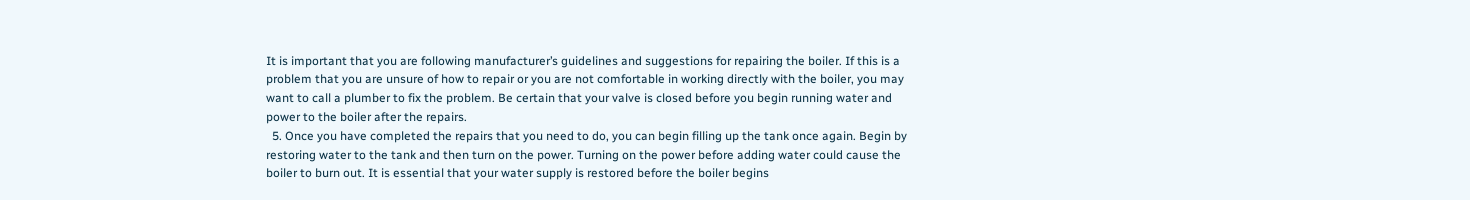It is important that you are following manufacturer’s guidelines and suggestions for repairing the boiler. If this is a problem that you are unsure of how to repair or you are not comfortable in working directly with the boiler, you may want to call a plumber to fix the problem. Be certain that your valve is closed before you begin running water and power to the boiler after the repairs.
  5. Once you have completed the repairs that you need to do, you can begin filling up the tank once again. Begin by restoring water to the tank and then turn on the power. Turning on the power before adding water could cause the boiler to burn out. It is essential that your water supply is restored before the boiler begins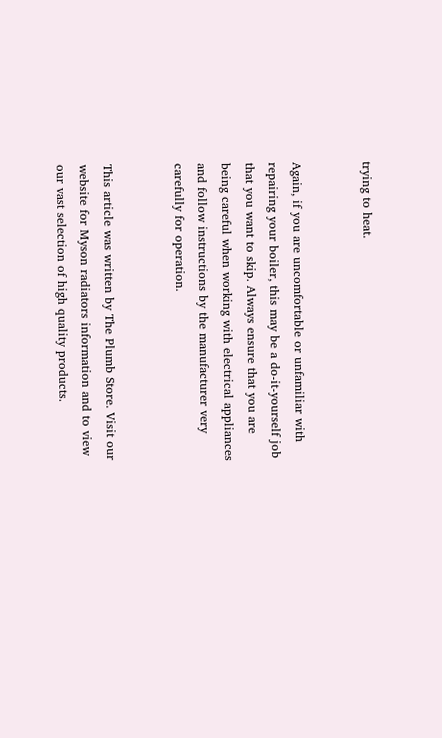trying to heat.


Again, if you are uncomfortable or unfamiliar with repairing your boiler, this may be a do-it-yourself job that you want to skip. Always ensure that you are being careful when working with electrical appliances and follow instructions by the manufacturer very carefully for operation.


This article was written by The Plumb Store. Visit our website for Myson radiators information and to view our vast selection of high quality products.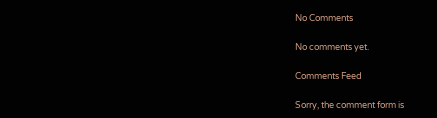No Comments

No comments yet.

Comments Feed

Sorry, the comment form is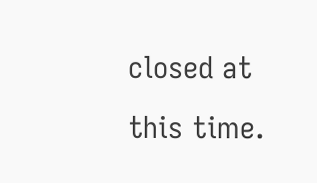closed at this time.